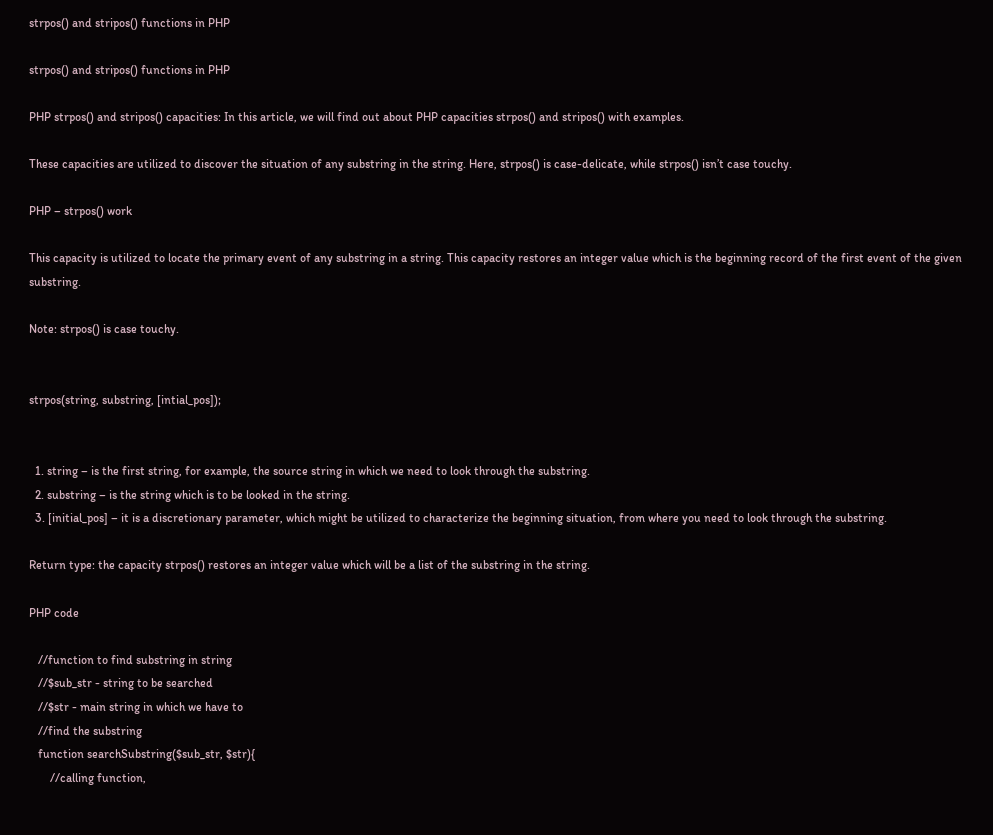strpos() and stripos() functions in PHP

strpos() and stripos() functions in PHP

PHP strpos() and stripos() capacities: In this article, we will find out about PHP capacities strpos() and stripos() with examples.

These capacities are utilized to discover the situation of any substring in the string. Here, strpos() is case-delicate, while strpos() isn’t case touchy.

PHP – strpos() work

This capacity is utilized to locate the primary event of any substring in a string. This capacity restores an integer value which is the beginning record of the first event of the given substring.

Note: strpos() is case touchy.


strpos(string, substring, [intial_pos]);


  1. string – is the first string, for example, the source string in which we need to look through the substring.
  2. substring – is the string which is to be looked in the string.
  3. [initial_pos] – it is a discretionary parameter, which might be utilized to characterize the beginning situation, from where you need to look through the substring.

Return type: the capacity strpos() restores an integer value which will be a list of the substring in the string.

PHP code

   //function to find substring in string
   //$sub_str - string to be searched
   //$str - main string in which we have to
   //find the substring
   function searchSubstring($sub_str, $str){
       //calling function,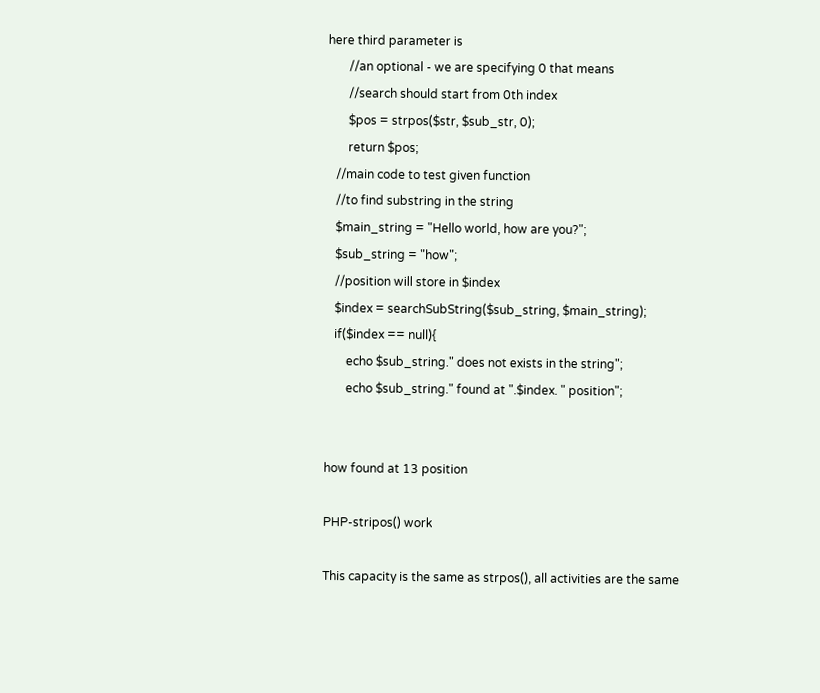here third parameter is
       //an optional - we are specifying 0 that means
       //search should start from 0th index
       $pos = strpos($str, $sub_str, 0);
       return $pos;
   //main code to test given function
   //to find substring in the string
   $main_string = "Hello world, how are you?";
   $sub_string = "how";
   //position will store in $index
   $index = searchSubString($sub_string, $main_string);
   if($index == null){
       echo $sub_string." does not exists in the string";
       echo $sub_string." found at ".$index. " position";


how found at 13 position

PHP-stripos() work

This capacity is the same as strpos(), all activities are the same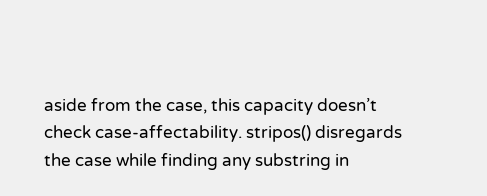aside from the case, this capacity doesn’t check case-affectability. stripos() disregards the case while finding any substring in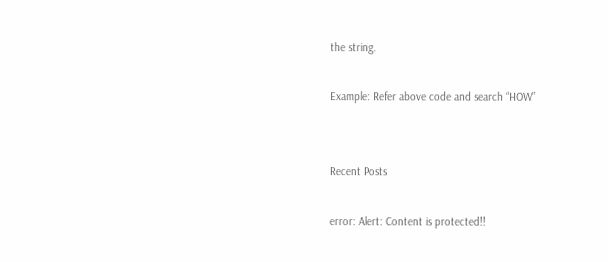the string.

Example: Refer above code and search “HOW”


Recent Posts

error: Alert: Content is protected!!